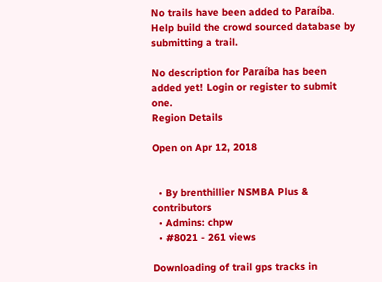No trails have been added to Paraíba.
Help build the crowd sourced database by submitting a trail.

No description for Paraíba has been added yet! Login or register to submit one.
Region Details

Open on Apr 12, 2018


  • By brenthillier NSMBA Plus & contributors
  • Admins: chpw
  • #8021 - 261 views

Downloading of trail gps tracks in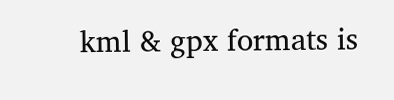kml & gpx formats is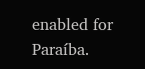enabled for Paraíba.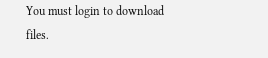You must login to download files.